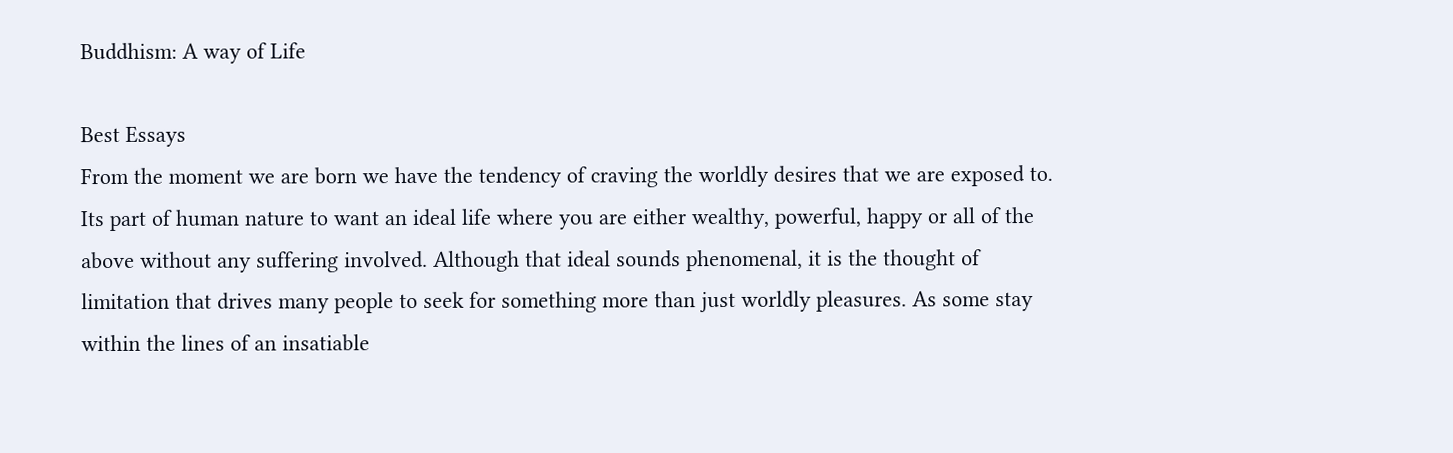Buddhism: A way of Life

Best Essays
From the moment we are born we have the tendency of craving the worldly desires that we are exposed to. Its part of human nature to want an ideal life where you are either wealthy, powerful, happy or all of the above without any suffering involved. Although that ideal sounds phenomenal, it is the thought of limitation that drives many people to seek for something more than just worldly pleasures. As some stay within the lines of an insatiable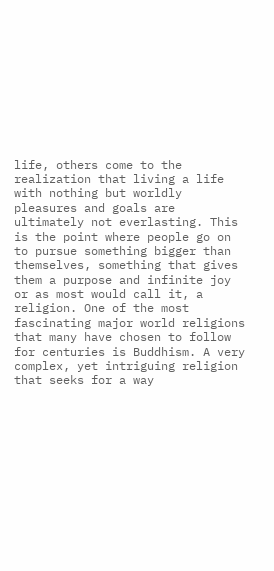life, others come to the realization that living a life with nothing but worldly pleasures and goals are ultimately not everlasting. This is the point where people go on to pursue something bigger than themselves, something that gives them a purpose and infinite joy or as most would call it, a religion. One of the most fascinating major world religions that many have chosen to follow for centuries is Buddhism. A very complex, yet intriguing religion that seeks for a way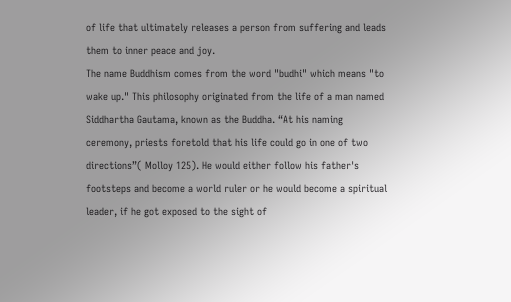of life that ultimately releases a person from suffering and leads them to inner peace and joy.
The name Buddhism comes from the word "budhi" which means "to wake up." This philosophy originated from the life of a man named Siddhartha Gautama, known as the Buddha. “At his naming ceremony, priests foretold that his life could go in one of two directions”( Molloy 125). He would either follow his father's footsteps and become a world ruler or he would become a spiritual leader, if he got exposed to the sight of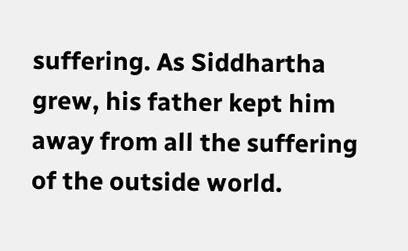suffering. As Siddhartha grew, his father kept him away from all the suffering of the outside world.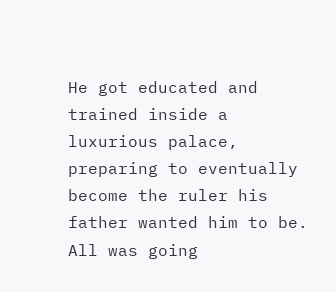He got educated and trained inside a luxurious palace, preparing to eventually become the ruler his father wanted him to be. All was going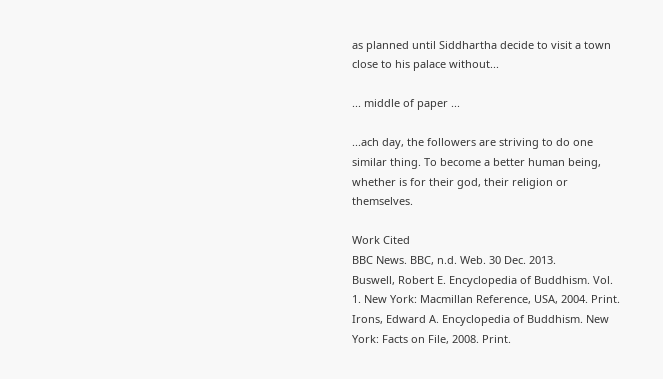as planned until Siddhartha decide to visit a town close to his palace without...

... middle of paper ...

...ach day, the followers are striving to do one similar thing. To become a better human being, whether is for their god, their religion or themselves.

Work Cited
BBC News. BBC, n.d. Web. 30 Dec. 2013.
Buswell, Robert E. Encyclopedia of Buddhism. Vol. 1. New York: Macmillan Reference, USA, 2004. Print.
Irons, Edward A. Encyclopedia of Buddhism. New York: Facts on File, 2008. Print.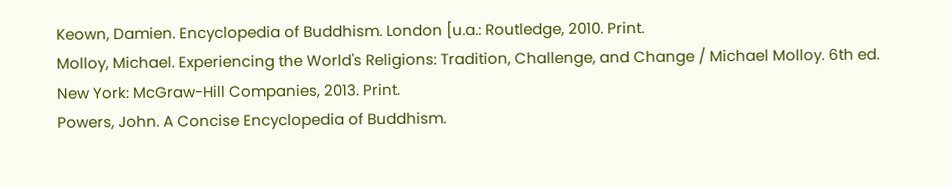Keown, Damien. Encyclopedia of Buddhism. London [u.a.: Routledge, 2010. Print.
Molloy, Michael. Experiencing the World's Religions: Tradition, Challenge, and Change / Michael Molloy. 6th ed. New York: McGraw-Hill Companies, 2013. Print.
Powers, John. A Concise Encyclopedia of Buddhism.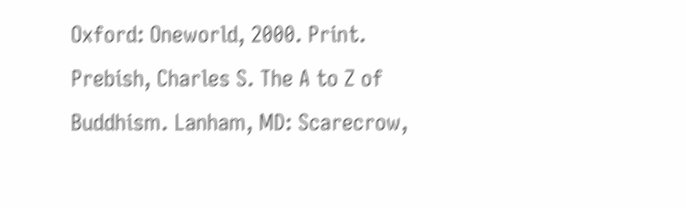Oxford: Oneworld, 2000. Print.
Prebish, Charles S. The A to Z of Buddhism. Lanham, MD: Scarecrow,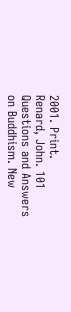2001. Print.
Renard, John. 101 Questions and Answers on Buddhism. New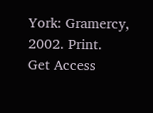York: Gramercy, 2002. Print.
Get Access